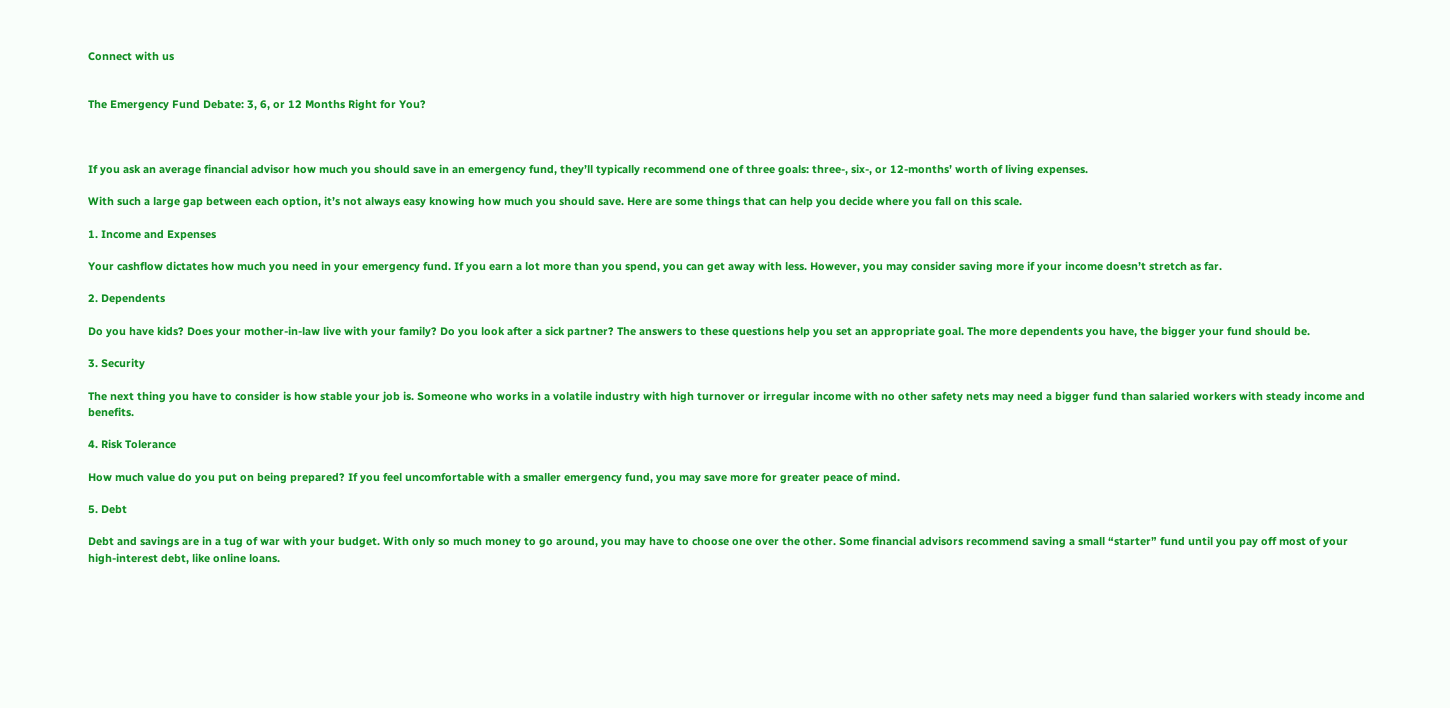Connect with us


The Emergency Fund Debate: 3, 6, or 12 Months Right for You?



If you ask an average financial advisor how much you should save in an emergency fund, they’ll typically recommend one of three goals: three-, six-, or 12-months’ worth of living expenses.

With such a large gap between each option, it’s not always easy knowing how much you should save. Here are some things that can help you decide where you fall on this scale.

1. Income and Expenses

Your cashflow dictates how much you need in your emergency fund. If you earn a lot more than you spend, you can get away with less. However, you may consider saving more if your income doesn’t stretch as far.

2. Dependents

Do you have kids? Does your mother-in-law live with your family? Do you look after a sick partner? The answers to these questions help you set an appropriate goal. The more dependents you have, the bigger your fund should be.

3. Security

The next thing you have to consider is how stable your job is. Someone who works in a volatile industry with high turnover or irregular income with no other safety nets may need a bigger fund than salaried workers with steady income and benefits.

4. Risk Tolerance

How much value do you put on being prepared? If you feel uncomfortable with a smaller emergency fund, you may save more for greater peace of mind.

5. Debt

Debt and savings are in a tug of war with your budget. With only so much money to go around, you may have to choose one over the other. Some financial advisors recommend saving a small “starter” fund until you pay off most of your high-interest debt, like online loans.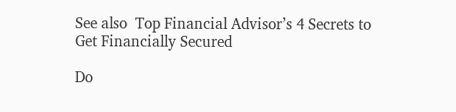See also  Top Financial Advisor’s 4 Secrets to Get Financially Secured

Do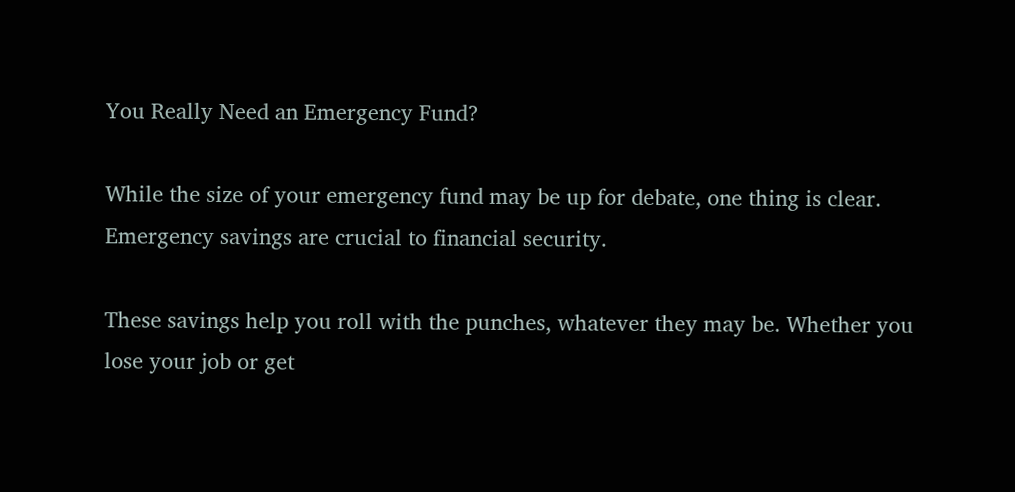You Really Need an Emergency Fund?

While the size of your emergency fund may be up for debate, one thing is clear. Emergency savings are crucial to financial security.

These savings help you roll with the punches, whatever they may be. Whether you lose your job or get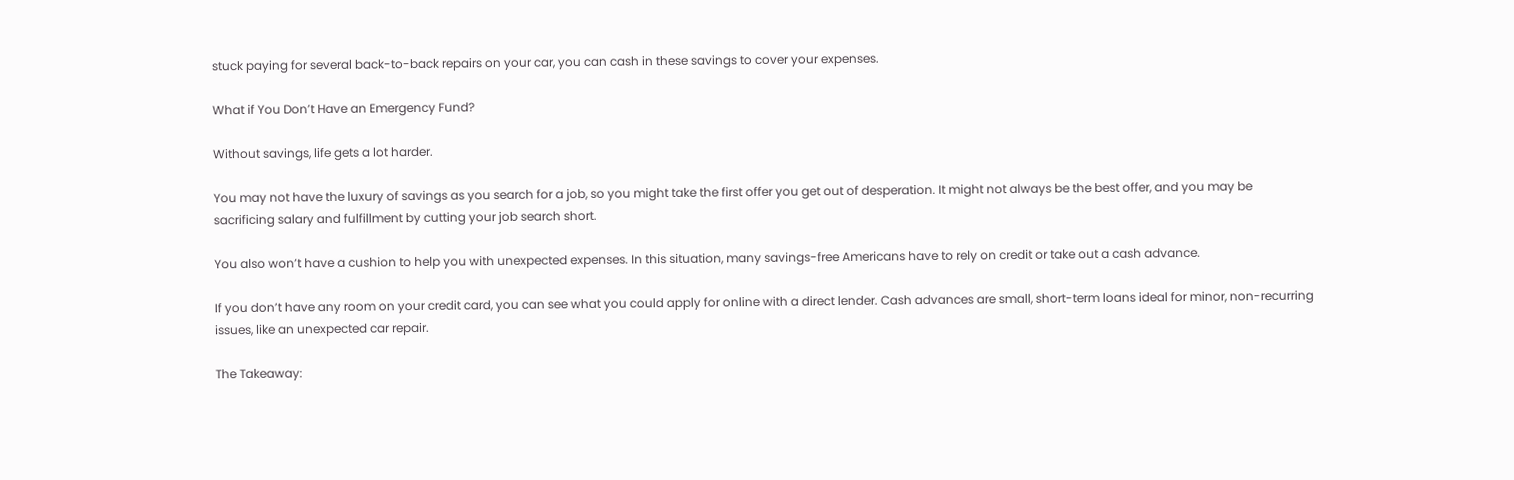stuck paying for several back-to-back repairs on your car, you can cash in these savings to cover your expenses.

What if You Don’t Have an Emergency Fund?

Without savings, life gets a lot harder.

You may not have the luxury of savings as you search for a job, so you might take the first offer you get out of desperation. It might not always be the best offer, and you may be sacrificing salary and fulfillment by cutting your job search short.

You also won’t have a cushion to help you with unexpected expenses. In this situation, many savings-free Americans have to rely on credit or take out a cash advance.

If you don’t have any room on your credit card, you can see what you could apply for online with a direct lender. Cash advances are small, short-term loans ideal for minor, non-recurring issues, like an unexpected car repair.

The Takeaway: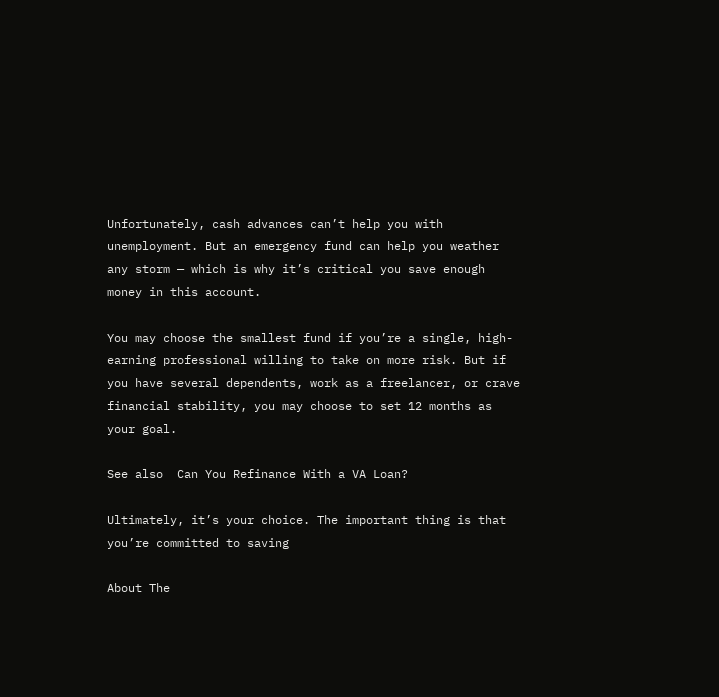Unfortunately, cash advances can’t help you with unemployment. But an emergency fund can help you weather any storm — which is why it’s critical you save enough money in this account.

You may choose the smallest fund if you’re a single, high-earning professional willing to take on more risk. But if you have several dependents, work as a freelancer, or crave financial stability, you may choose to set 12 months as your goal.

See also  Can You Refinance With a VA Loan?

Ultimately, it’s your choice. The important thing is that you’re committed to saving

About The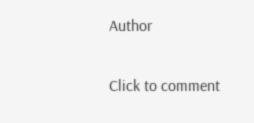Author

Click to comment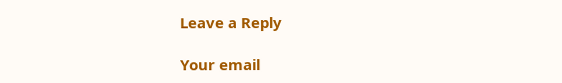Leave a Reply

Your email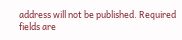address will not be published. Required fields are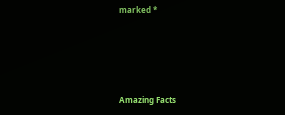marked *





Amazing Facts